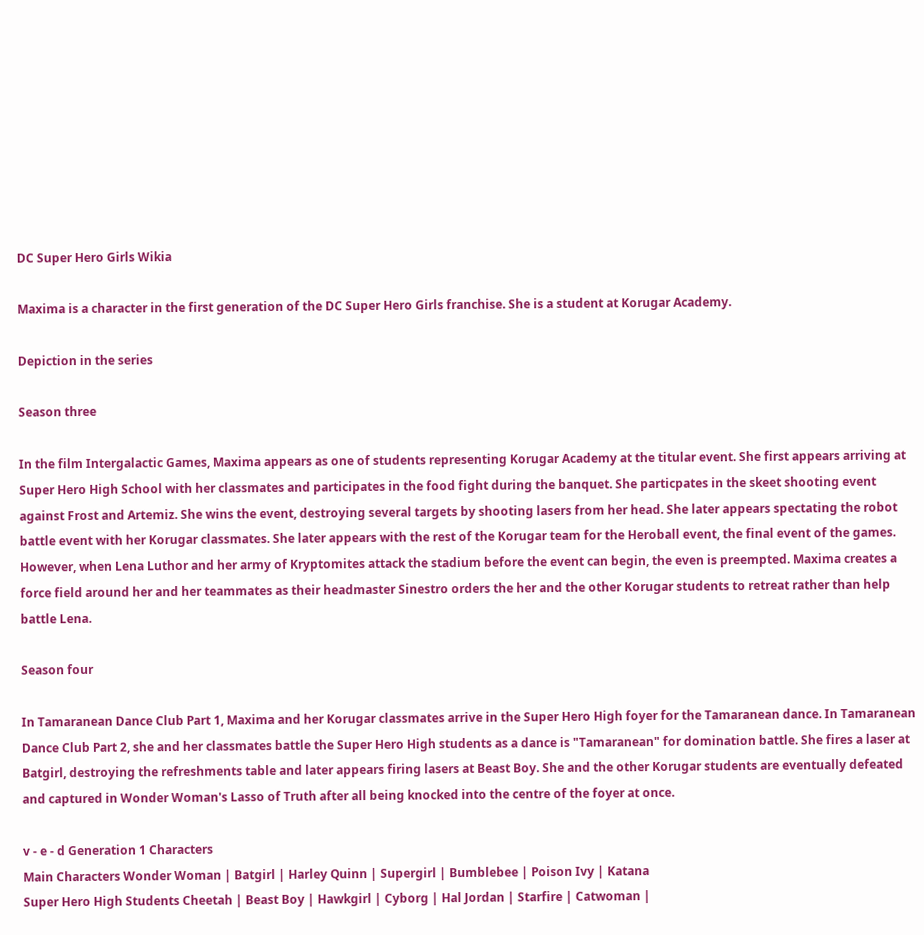DC Super Hero Girls Wikia

Maxima is a character in the first generation of the DC Super Hero Girls franchise. She is a student at Korugar Academy.

Depiction in the series

Season three

In the film Intergalactic Games, Maxima appears as one of students representing Korugar Academy at the titular event. She first appears arriving at Super Hero High School with her classmates and participates in the food fight during the banquet. She particpates in the skeet shooting event against Frost and Artemiz. She wins the event, destroying several targets by shooting lasers from her head. She later appears spectating the robot battle event with her Korugar classmates. She later appears with the rest of the Korugar team for the Heroball event, the final event of the games. However, when Lena Luthor and her army of Kryptomites attack the stadium before the event can begin, the even is preempted. Maxima creates a force field around her and her teammates as their headmaster Sinestro orders the her and the other Korugar students to retreat rather than help battle Lena.

Season four

In Tamaranean Dance Club Part 1, Maxima and her Korugar classmates arrive in the Super Hero High foyer for the Tamaranean dance. In Tamaranean Dance Club Part 2, she and her classmates battle the Super Hero High students as a dance is "Tamaranean" for domination battle. She fires a laser at Batgirl, destroying the refreshments table and later appears firing lasers at Beast Boy. She and the other Korugar students are eventually defeated and captured in Wonder Woman's Lasso of Truth after all being knocked into the centre of the foyer at once.

v - e - d Generation 1 Characters
Main Characters Wonder Woman | Batgirl | Harley Quinn | Supergirl | Bumblebee | Poison Ivy | Katana
Super Hero High Students Cheetah | Beast Boy | Hawkgirl | Cyborg | Hal Jordan | Starfire | Catwoman |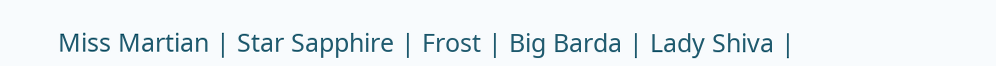Miss Martian | Star Sapphire | Frost | Big Barda | Lady Shiva |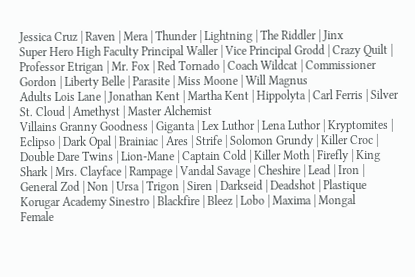Jessica Cruz | Raven | Mera | Thunder | Lightning | The Riddler | Jinx
Super Hero High Faculty Principal Waller | Vice Principal Grodd | Crazy Quilt | Professor Etrigan | Mr. Fox | Red Tornado | Coach Wildcat | Commissioner Gordon | Liberty Belle | Parasite | Miss Moone | Will Magnus
Adults Lois Lane | Jonathan Kent | Martha Kent | Hippolyta | Carl Ferris | Silver St. Cloud | Amethyst | Master Alchemist
Villains Granny Goodness | Giganta | Lex Luthor | Lena Luthor | Kryptomites | Eclipso | Dark Opal | Brainiac | Ares | Strife | Solomon Grundy | Killer Croc | Double Dare Twins | Lion-Mane | Captain Cold | Killer Moth | Firefly | King Shark | Mrs. Clayface | Rampage | Vandal Savage | Cheshire | Lead | Iron | General Zod | Non | Ursa | Trigon | Siren | Darkseid | Deadshot | Plastique
Korugar Academy Sinestro | Blackfire | Bleez | Lobo | Maxima | Mongal
Female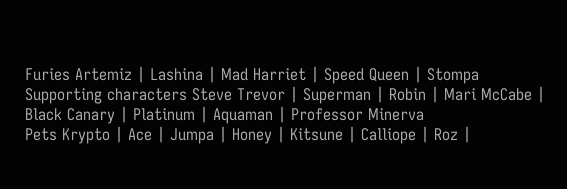Furies Artemiz | Lashina | Mad Harriet | Speed Queen | Stompa
Supporting characters Steve Trevor | Superman | Robin | Mari McCabe | Black Canary | Platinum | Aquaman | Professor Minerva
Pets Krypto | Ace | Jumpa | Honey | Kitsune | Calliope | Roz |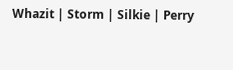Whazit | Storm | Silkie | Perry